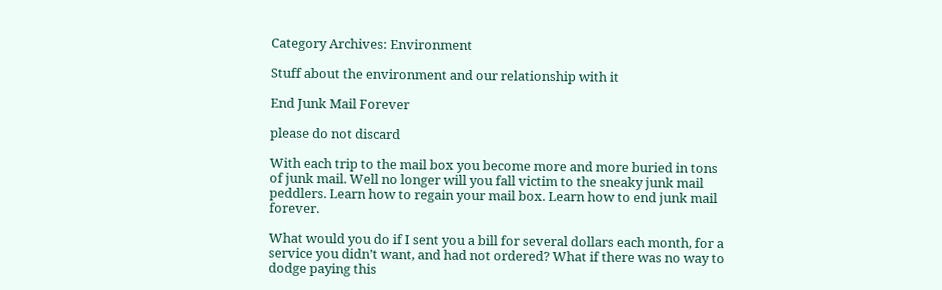Category Archives: Environment

Stuff about the environment and our relationship with it

End Junk Mail Forever

please do not discard

With each trip to the mail box you become more and more buried in tons of junk mail. Well no longer will you fall victim to the sneaky junk mail peddlers. Learn how to regain your mail box. Learn how to end junk mail forever.

What would you do if I sent you a bill for several dollars each month, for a service you didn’t want, and had not ordered? What if there was no way to dodge paying this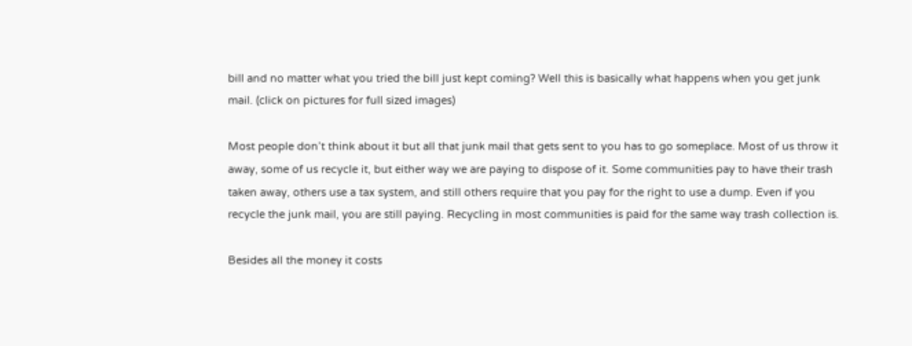bill and no matter what you tried the bill just kept coming? Well this is basically what happens when you get junk mail. (click on pictures for full sized images)

Most people don’t think about it but all that junk mail that gets sent to you has to go someplace. Most of us throw it away, some of us recycle it, but either way we are paying to dispose of it. Some communities pay to have their trash taken away, others use a tax system, and still others require that you pay for the right to use a dump. Even if you recycle the junk mail, you are still paying. Recycling in most communities is paid for the same way trash collection is.

Besides all the money it costs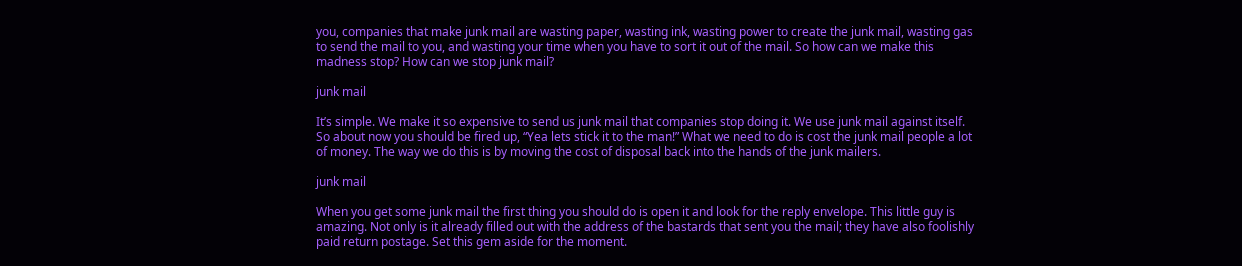you, companies that make junk mail are wasting paper, wasting ink, wasting power to create the junk mail, wasting gas to send the mail to you, and wasting your time when you have to sort it out of the mail. So how can we make this madness stop? How can we stop junk mail?

junk mail

It’s simple. We make it so expensive to send us junk mail that companies stop doing it. We use junk mail against itself. So about now you should be fired up, “Yea lets stick it to the man!” What we need to do is cost the junk mail people a lot of money. The way we do this is by moving the cost of disposal back into the hands of the junk mailers.

junk mail

When you get some junk mail the first thing you should do is open it and look for the reply envelope. This little guy is amazing. Not only is it already filled out with the address of the bastards that sent you the mail; they have also foolishly paid return postage. Set this gem aside for the moment.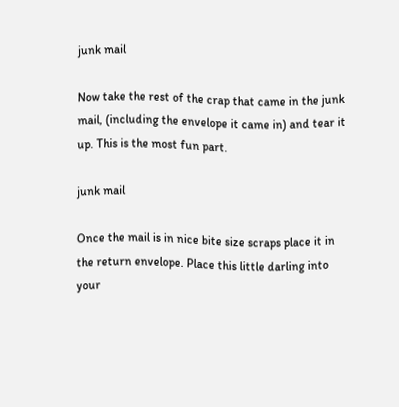junk mail

Now take the rest of the crap that came in the junk mail, (including the envelope it came in) and tear it up. This is the most fun part.

junk mail

Once the mail is in nice bite size scraps place it in the return envelope. Place this little darling into your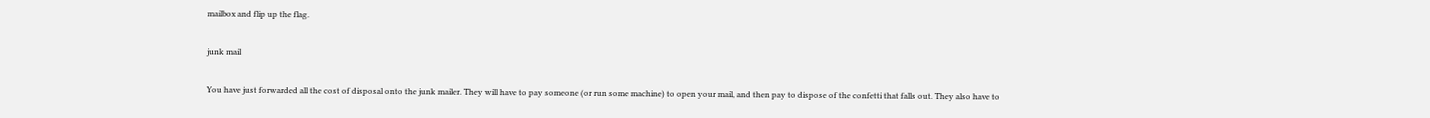mailbox and flip up the flag.

junk mail

You have just forwarded all the cost of disposal onto the junk mailer. They will have to pay someone (or run some machine) to open your mail, and then pay to dispose of the confetti that falls out. They also have to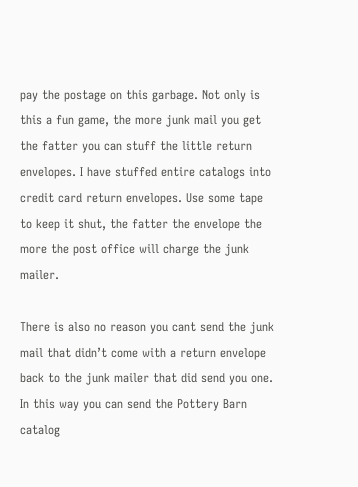pay the postage on this garbage. Not only is this a fun game, the more junk mail you get the fatter you can stuff the little return envelopes. I have stuffed entire catalogs into credit card return envelopes. Use some tape to keep it shut, the fatter the envelope the more the post office will charge the junk mailer.

There is also no reason you cant send the junk mail that didn’t come with a return envelope back to the junk mailer that did send you one. In this way you can send the Pottery Barn catalog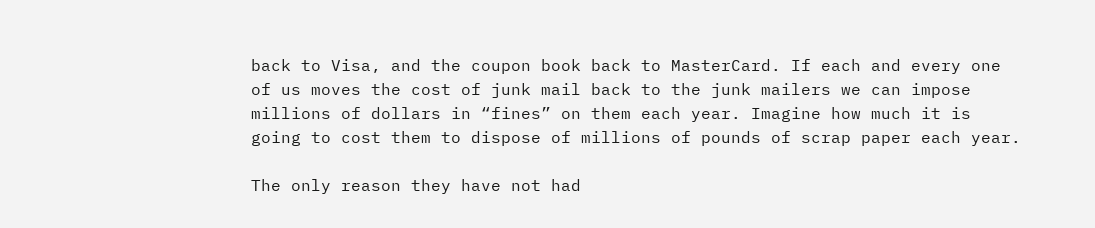back to Visa, and the coupon book back to MasterCard. If each and every one of us moves the cost of junk mail back to the junk mailers we can impose millions of dollars in “fines” on them each year. Imagine how much it is going to cost them to dispose of millions of pounds of scrap paper each year.

The only reason they have not had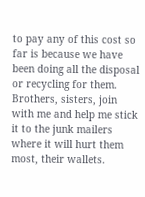to pay any of this cost so far is because we have been doing all the disposal or recycling for them. Brothers, sisters, join with me and help me stick it to the junk mailers where it will hurt them most, their wallets.